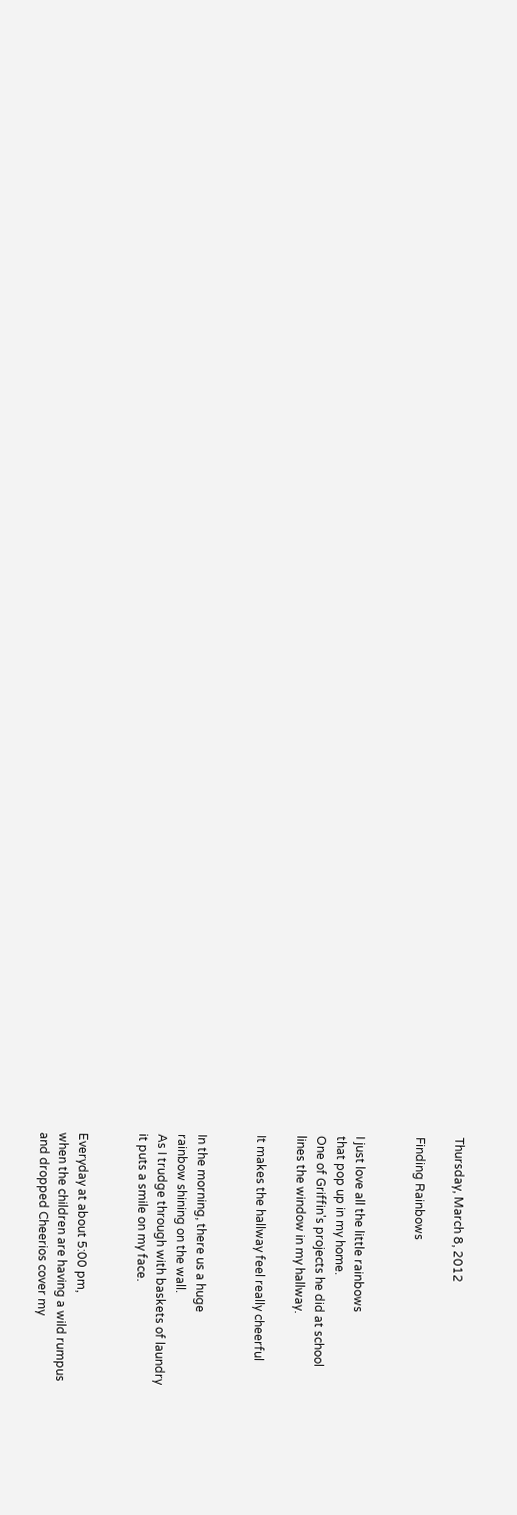Thursday, March 8, 2012

Finding Rainbows


I just love all the little rainbows
that pop up in my home.
One of Griffin's projects he did at school
lines the window in my hallway.

It makes the hallway feel really cheerful


In the morning, there us a huge
rainbow shining on the wall.
As I trudge through with baskets of laundry
it puts a smile on my face.


Everyday at about 5:00 pm,
when the children are having a wild rumpus
and dropped Cheerios cover my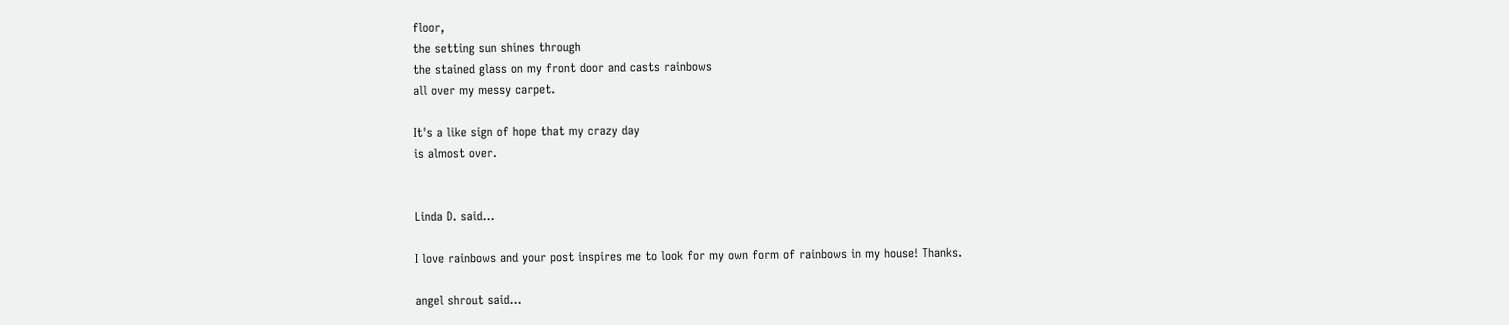floor,
the setting sun shines through
the stained glass on my front door and casts rainbows
all over my messy carpet.

It's a like sign of hope that my crazy day
is almost over.


Linda D. said...

I love rainbows and your post inspires me to look for my own form of rainbows in my house! Thanks.

angel shrout said...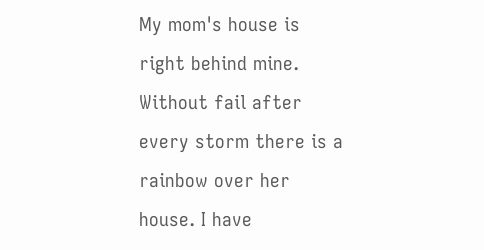My mom's house is right behind mine. Without fail after every storm there is a rainbow over her house. I have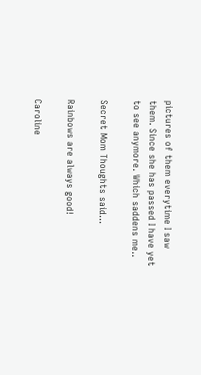pictures of them everytime I saw them. Since she has passed I have yet to see anymore. Which saddens me..

Secret Mom Thoughts said...

Rainbows are always good!

Caroline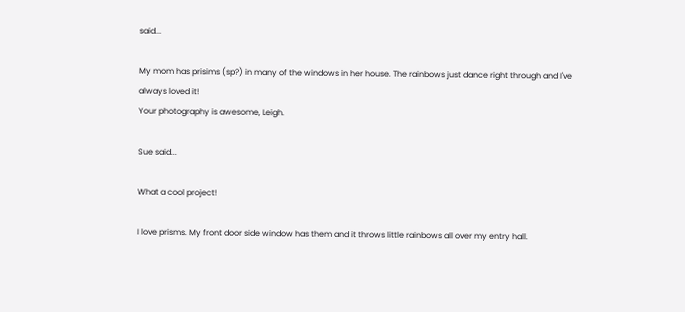said...

My mom has prisims (sp?) in many of the windows in her house. The rainbows just dance right through and I've always loved it!
Your photography is awesome, Leigh.

Sue said...

What a cool project!

I love prisms. My front door side window has them and it throws little rainbows all over my entry hall.